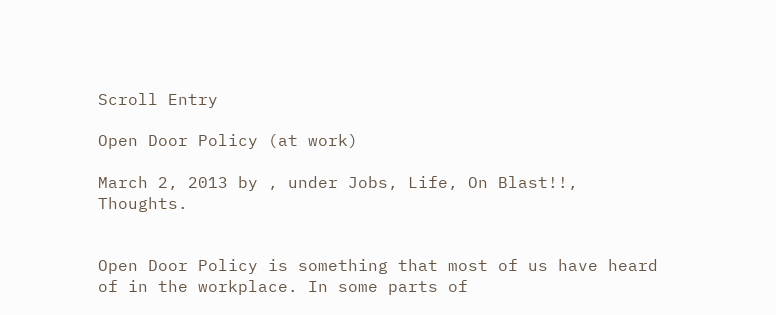Scroll Entry

Open Door Policy (at work)

March 2, 2013 by , under Jobs, Life, On Blast!!, Thoughts.


Open Door Policy is something that most of us have heard of in the workplace. In some parts of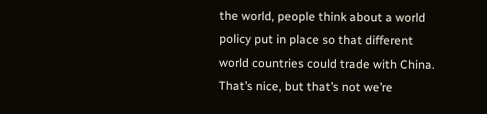the world, people think about a world policy put in place so that different world countries could trade with China. That’s nice, but that’s not we’re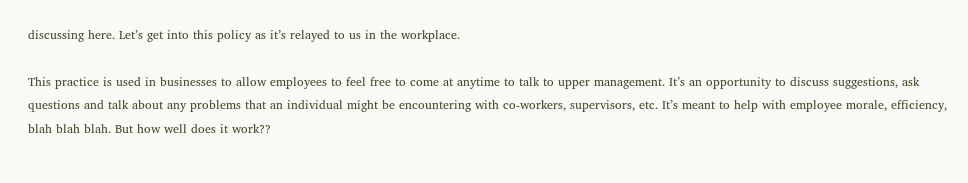discussing here. Let’s get into this policy as it’s relayed to us in the workplace.

This practice is used in businesses to allow employees to feel free to come at anytime to talk to upper management. It’s an opportunity to discuss suggestions, ask questions and talk about any problems that an individual might be encountering with co-workers, supervisors, etc. It’s meant to help with employee morale, efficiency, blah blah blah. But how well does it work??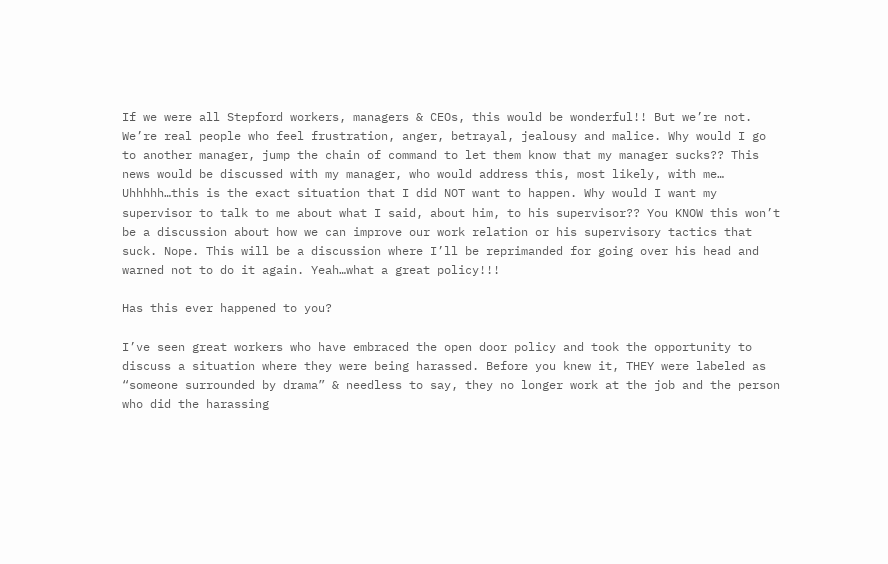If we were all Stepford workers, managers & CEOs, this would be wonderful!! But we’re not. We’re real people who feel frustration, anger, betrayal, jealousy and malice. Why would I go to another manager, jump the chain of command to let them know that my manager sucks?? This news would be discussed with my manager, who would address this, most likely, with me… Uhhhhh…this is the exact situation that I did NOT want to happen. Why would I want my supervisor to talk to me about what I said, about him, to his supervisor?? You KNOW this won’t be a discussion about how we can improve our work relation or his supervisory tactics that suck. Nope. This will be a discussion where I’ll be reprimanded for going over his head and warned not to do it again. Yeah…what a great policy!!!

Has this ever happened to you?

I’ve seen great workers who have embraced the open door policy and took the opportunity to discuss a situation where they were being harassed. Before you knew it, THEY were labeled as “someone surrounded by drama” & needless to say, they no longer work at the job and the person who did the harassing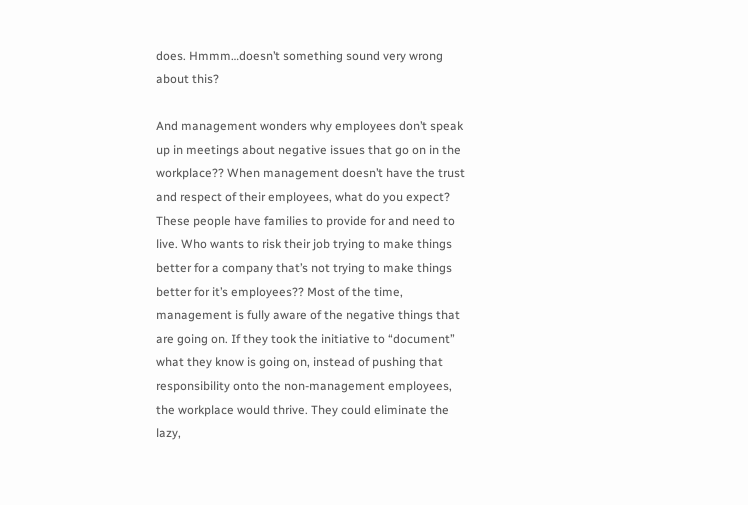does. Hmmm…doesn’t something sound very wrong about this?

And management wonders why employees don’t speak up in meetings about negative issues that go on in the workplace?? When management doesn’t have the trust and respect of their employees, what do you expect? These people have families to provide for and need to live. Who wants to risk their job trying to make things better for a company that’s not trying to make things better for it’s employees?? Most of the time, management is fully aware of the negative things that are going on. If they took the initiative to “document” what they know is going on, instead of pushing that responsibility onto the non-management employees, the workplace would thrive. They could eliminate the lazy,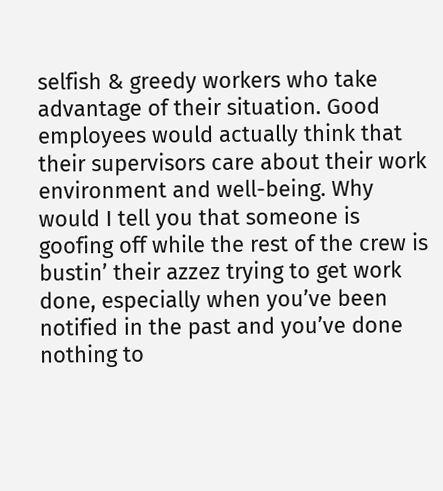selfish & greedy workers who take advantage of their situation. Good employees would actually think that their supervisors care about their work environment and well-being. Why would I tell you that someone is goofing off while the rest of the crew is bustin’ their azzez trying to get work done, especially when you’ve been notified in the past and you’ve done nothing to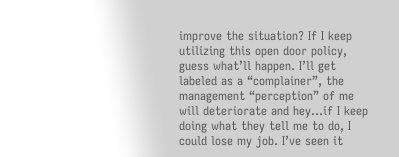improve the situation? If I keep utilizing this open door policy, guess what’ll happen. I’ll get labeled as a “complainer”, the management “perception” of me will deteriorate and hey…if I keep doing what they tell me to do, I could lose my job. I’ve seen it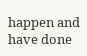happen and have done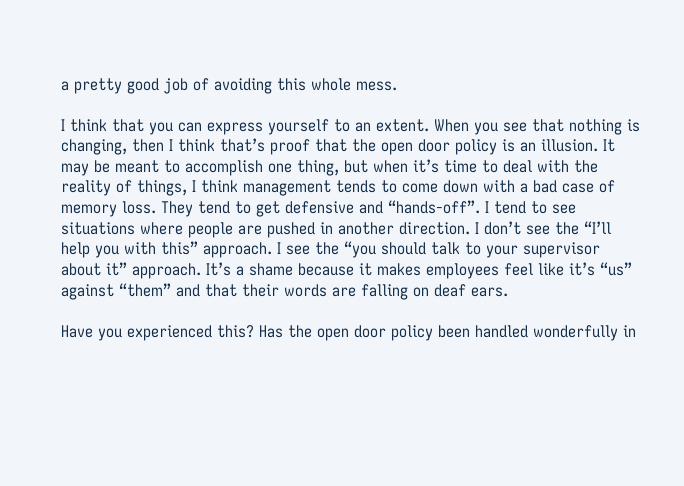a pretty good job of avoiding this whole mess.

I think that you can express yourself to an extent. When you see that nothing is changing, then I think that’s proof that the open door policy is an illusion. It may be meant to accomplish one thing, but when it’s time to deal with the reality of things, I think management tends to come down with a bad case of memory loss. They tend to get defensive and “hands-off”. I tend to see situations where people are pushed in another direction. I don’t see the “I’ll help you with this” approach. I see the “you should talk to your supervisor about it” approach. It’s a shame because it makes employees feel like it’s “us” against “them” and that their words are falling on deaf ears.

Have you experienced this? Has the open door policy been handled wonderfully in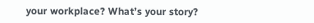your workplace? What’s your story?